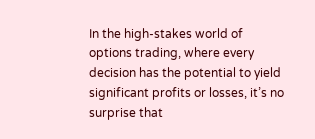In the high-stakes world of options trading, where every decision has the potential to yield significant profits or losses, it’s no surprise that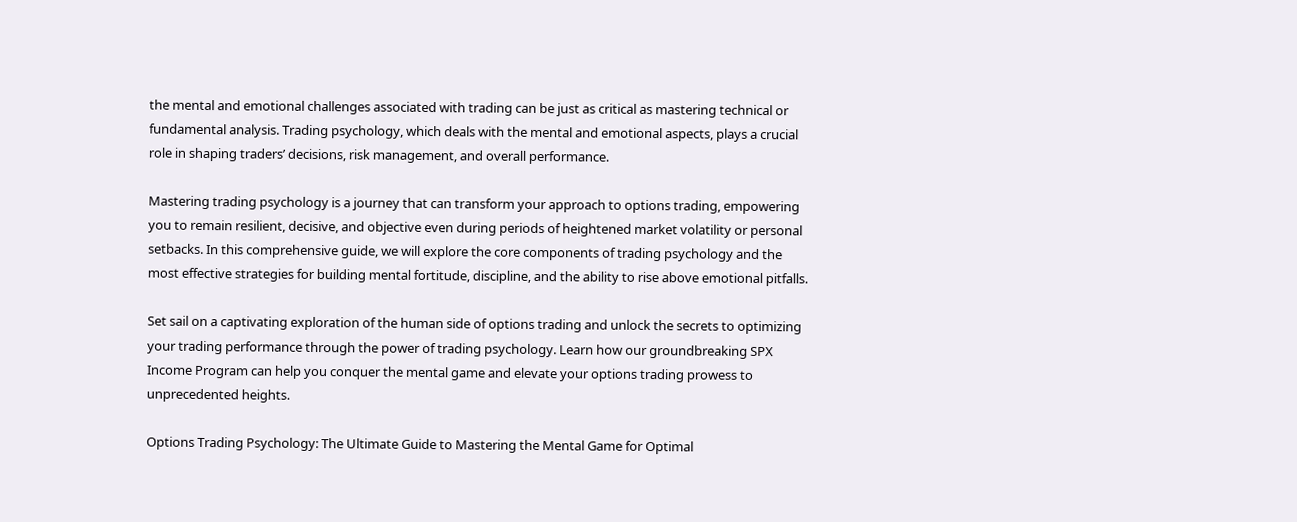the mental and emotional challenges associated with trading can be just as critical as mastering technical or fundamental analysis. Trading psychology, which deals with the mental and emotional aspects, plays a crucial role in shaping traders’ decisions, risk management, and overall performance.

Mastering trading psychology is a journey that can transform your approach to options trading, empowering you to remain resilient, decisive, and objective even during periods of heightened market volatility or personal setbacks. In this comprehensive guide, we will explore the core components of trading psychology and the most effective strategies for building mental fortitude, discipline, and the ability to rise above emotional pitfalls.

Set sail on a captivating exploration of the human side of options trading and unlock the secrets to optimizing your trading performance through the power of trading psychology. Learn how our groundbreaking SPX Income Program can help you conquer the mental game and elevate your options trading prowess to unprecedented heights.

Options Trading Psychology: The Ultimate Guide to Mastering the Mental Game for Optimal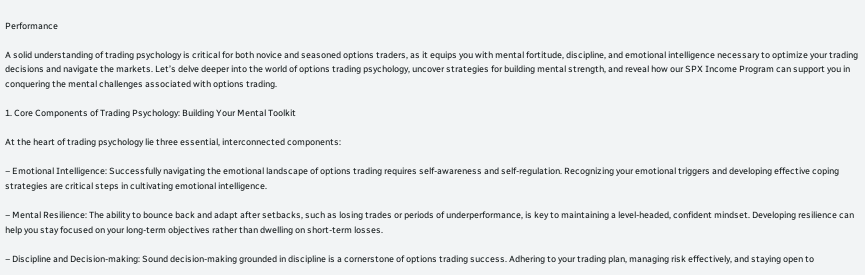Performance

A solid understanding of trading psychology is critical for both novice and seasoned options traders, as it equips you with mental fortitude, discipline, and emotional intelligence necessary to optimize your trading decisions and navigate the markets. Let’s delve deeper into the world of options trading psychology, uncover strategies for building mental strength, and reveal how our SPX Income Program can support you in conquering the mental challenges associated with options trading.

1. Core Components of Trading Psychology: Building Your Mental Toolkit

At the heart of trading psychology lie three essential, interconnected components:

– Emotional Intelligence: Successfully navigating the emotional landscape of options trading requires self-awareness and self-regulation. Recognizing your emotional triggers and developing effective coping strategies are critical steps in cultivating emotional intelligence.

– Mental Resilience: The ability to bounce back and adapt after setbacks, such as losing trades or periods of underperformance, is key to maintaining a level-headed, confident mindset. Developing resilience can help you stay focused on your long-term objectives rather than dwelling on short-term losses.

– Discipline and Decision-making: Sound decision-making grounded in discipline is a cornerstone of options trading success. Adhering to your trading plan, managing risk effectively, and staying open to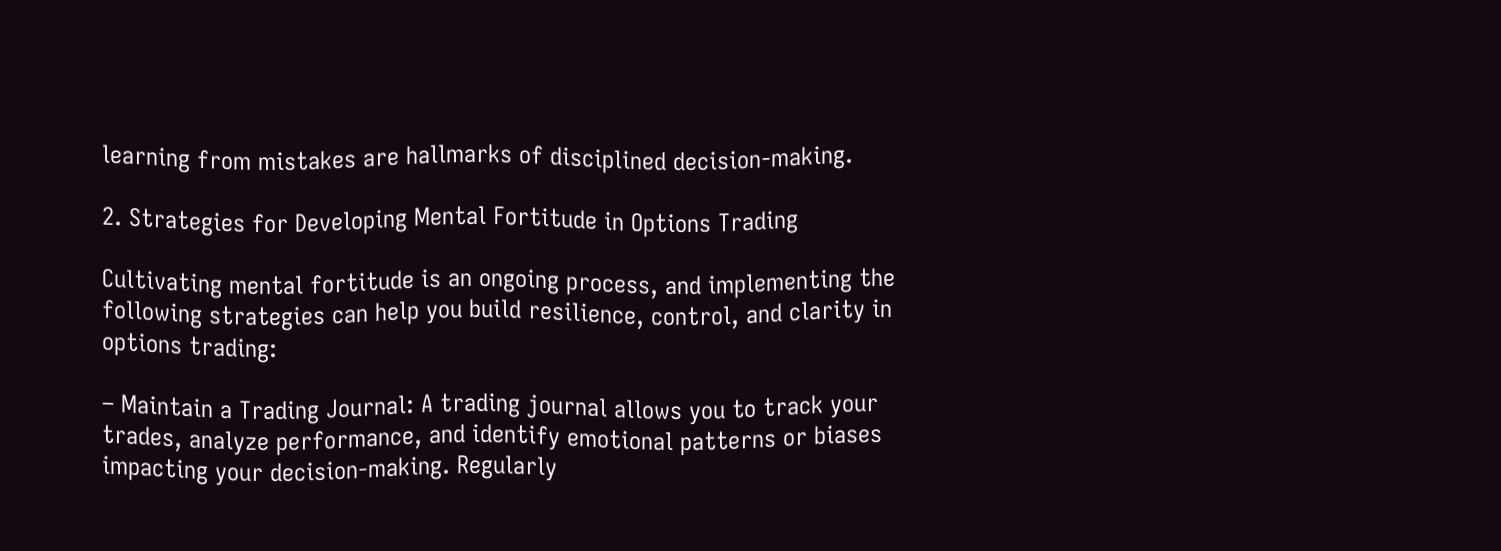learning from mistakes are hallmarks of disciplined decision-making.

2. Strategies for Developing Mental Fortitude in Options Trading

Cultivating mental fortitude is an ongoing process, and implementing the following strategies can help you build resilience, control, and clarity in options trading:

– Maintain a Trading Journal: A trading journal allows you to track your trades, analyze performance, and identify emotional patterns or biases impacting your decision-making. Regularly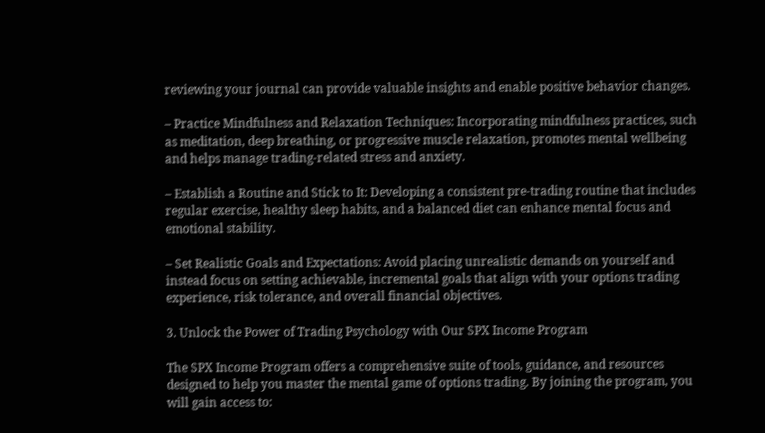reviewing your journal can provide valuable insights and enable positive behavior changes.

– Practice Mindfulness and Relaxation Techniques: Incorporating mindfulness practices, such as meditation, deep breathing, or progressive muscle relaxation, promotes mental wellbeing and helps manage trading-related stress and anxiety.

– Establish a Routine and Stick to It: Developing a consistent pre-trading routine that includes regular exercise, healthy sleep habits, and a balanced diet can enhance mental focus and emotional stability.

– Set Realistic Goals and Expectations: Avoid placing unrealistic demands on yourself and instead focus on setting achievable, incremental goals that align with your options trading experience, risk tolerance, and overall financial objectives.

3. Unlock the Power of Trading Psychology with Our SPX Income Program

The SPX Income Program offers a comprehensive suite of tools, guidance, and resources designed to help you master the mental game of options trading. By joining the program, you will gain access to: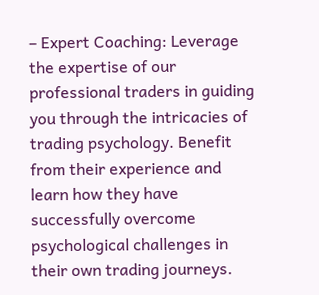– Expert Coaching: Leverage the expertise of our professional traders in guiding you through the intricacies of trading psychology. Benefit from their experience and learn how they have successfully overcome psychological challenges in their own trading journeys.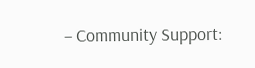– Community Support: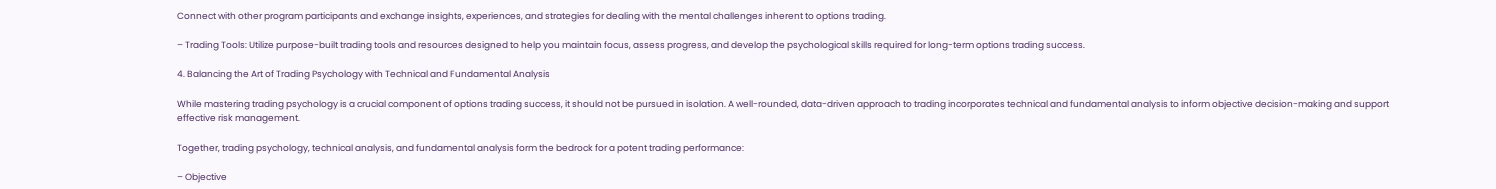Connect with other program participants and exchange insights, experiences, and strategies for dealing with the mental challenges inherent to options trading.

– Trading Tools: Utilize purpose-built trading tools and resources designed to help you maintain focus, assess progress, and develop the psychological skills required for long-term options trading success.

4. Balancing the Art of Trading Psychology with Technical and Fundamental Analysis

While mastering trading psychology is a crucial component of options trading success, it should not be pursued in isolation. A well-rounded, data-driven approach to trading incorporates technical and fundamental analysis to inform objective decision-making and support effective risk management.

Together, trading psychology, technical analysis, and fundamental analysis form the bedrock for a potent trading performance:

– Objective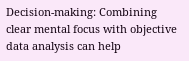Decision-making: Combining clear mental focus with objective data analysis can help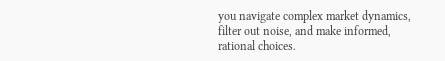you navigate complex market dynamics, filter out noise, and make informed, rational choices.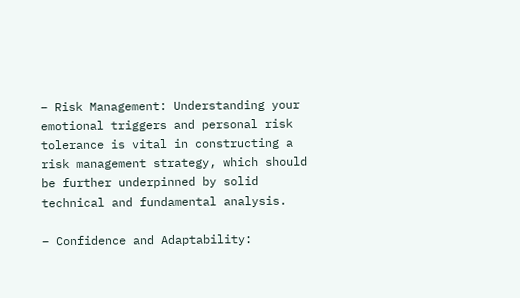– Risk Management: Understanding your emotional triggers and personal risk tolerance is vital in constructing a risk management strategy, which should be further underpinned by solid technical and fundamental analysis.

– Confidence and Adaptability: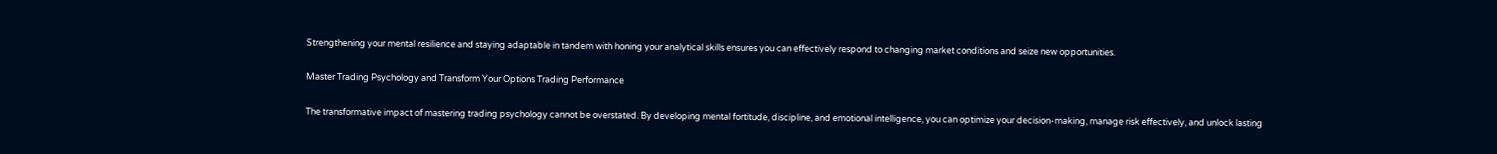Strengthening your mental resilience and staying adaptable in tandem with honing your analytical skills ensures you can effectively respond to changing market conditions and seize new opportunities.

Master Trading Psychology and Transform Your Options Trading Performance

The transformative impact of mastering trading psychology cannot be overstated. By developing mental fortitude, discipline, and emotional intelligence, you can optimize your decision-making, manage risk effectively, and unlock lasting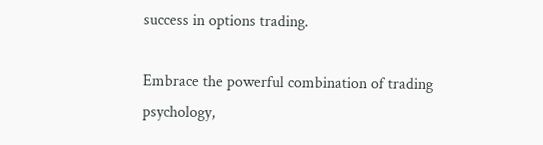success in options trading.

Embrace the powerful combination of trading psychology,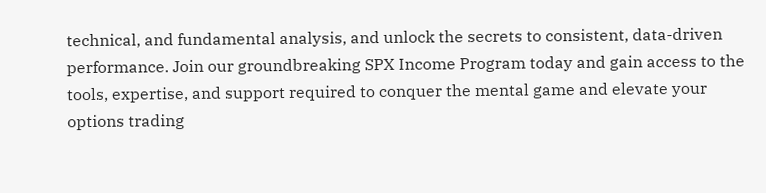technical, and fundamental analysis, and unlock the secrets to consistent, data-driven performance. Join our groundbreaking SPX Income Program today and gain access to the tools, expertise, and support required to conquer the mental game and elevate your options trading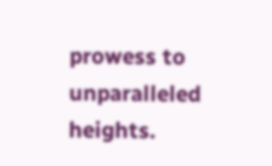prowess to unparalleled heights.